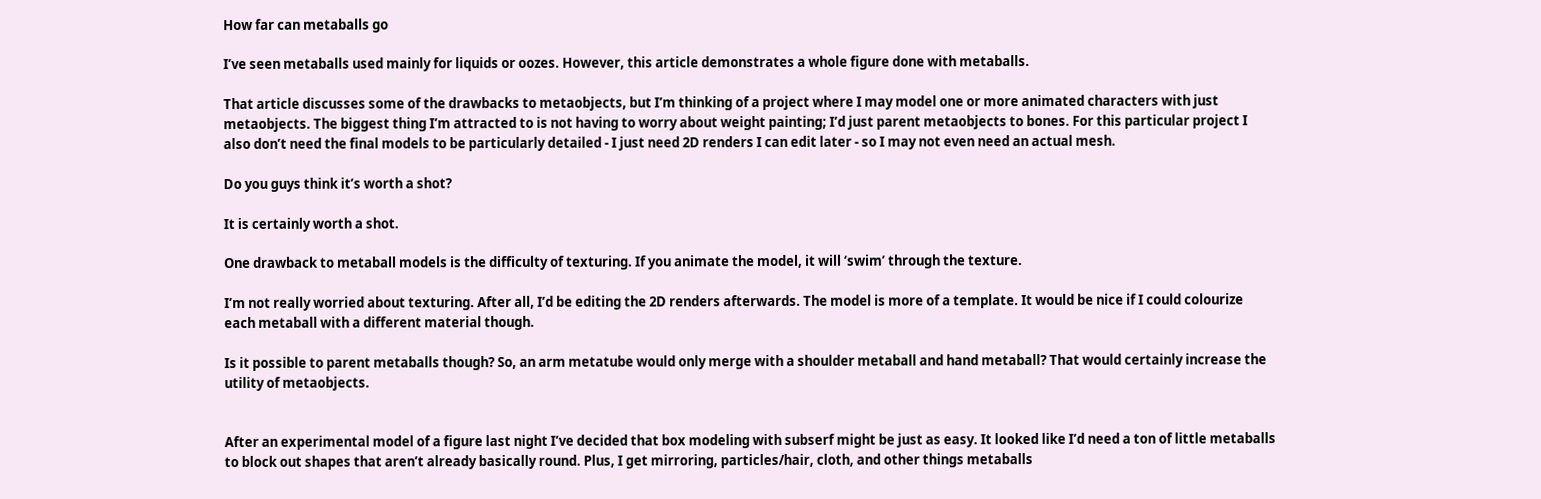How far can metaballs go

I’ve seen metaballs used mainly for liquids or oozes. However, this article demonstrates a whole figure done with metaballs.

That article discusses some of the drawbacks to metaobjects, but I’m thinking of a project where I may model one or more animated characters with just metaobjects. The biggest thing I’m attracted to is not having to worry about weight painting; I’d just parent metaobjects to bones. For this particular project I also don’t need the final models to be particularly detailed - I just need 2D renders I can edit later - so I may not even need an actual mesh.

Do you guys think it’s worth a shot?

It is certainly worth a shot.

One drawback to metaball models is the difficulty of texturing. If you animate the model, it will ‘swim’ through the texture.

I’m not really worried about texturing. After all, I’d be editing the 2D renders afterwards. The model is more of a template. It would be nice if I could colourize each metaball with a different material though.

Is it possible to parent metaballs though? So, an arm metatube would only merge with a shoulder metaball and hand metaball? That would certainly increase the utility of metaobjects.


After an experimental model of a figure last night I’ve decided that box modeling with subserf might be just as easy. It looked like I’d need a ton of little metaballs to block out shapes that aren’t already basically round. Plus, I get mirroring, particles/hair, cloth, and other things metaballs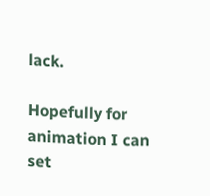lack.

Hopefully for animation I can set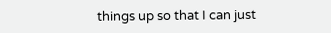things up so that I can just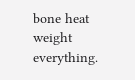bone heat weight everything.